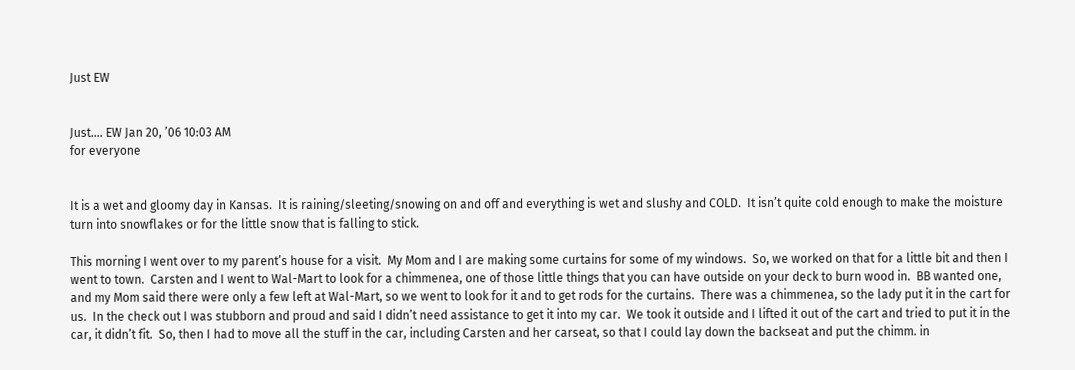Just EW


Just…. EW Jan 20, ’06 10:03 AM
for everyone


It is a wet and gloomy day in Kansas.  It is raining/sleeting/snowing on and off and everything is wet and slushy and COLD.  It isn’t quite cold enough to make the moisture turn into snowflakes or for the little snow that is falling to stick.

This morning I went over to my parent’s house for a visit.  My Mom and I are making some curtains for some of my windows.  So, we worked on that for a little bit and then I went to town.  Carsten and I went to Wal-Mart to look for a chimmenea, one of those little things that you can have outside on your deck to burn wood in.  BB wanted one, and my Mom said there were only a few left at Wal-Mart, so we went to look for it and to get rods for the curtains.  There was a chimmenea, so the lady put it in the cart for us.  In the check out I was stubborn and proud and said I didn’t need assistance to get it into my car.  We took it outside and I lifted it out of the cart and tried to put it in the car, it didn’t fit.  So, then I had to move all the stuff in the car, including Carsten and her carseat, so that I could lay down the backseat and put the chimm. in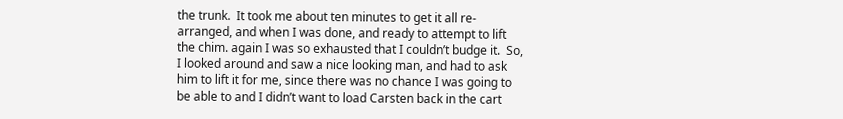the trunk.  It took me about ten minutes to get it all re-arranged, and when I was done, and ready to attempt to lift the chim. again I was so exhausted that I couldn’t budge it.  So, I looked around and saw a nice looking man, and had to ask him to lift it for me, since there was no chance I was going to be able to and I didn’t want to load Carsten back in the cart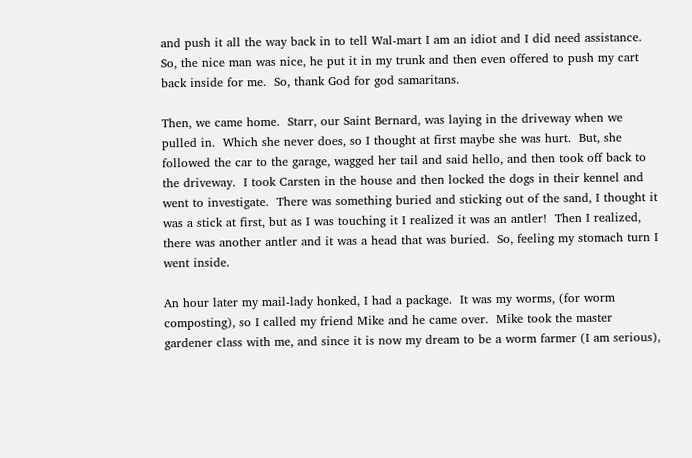and push it all the way back in to tell Wal-mart I am an idiot and I did need assistance.  So, the nice man was nice, he put it in my trunk and then even offered to push my cart back inside for me.  So, thank God for god samaritans.

Then, we came home.  Starr, our Saint Bernard, was laying in the driveway when we pulled in.  Which she never does, so I thought at first maybe she was hurt.  But, she followed the car to the garage, wagged her tail and said hello, and then took off back to the driveway.  I took Carsten in the house and then locked the dogs in their kennel and went to investigate.  There was something buried and sticking out of the sand, I thought it was a stick at first, but as I was touching it I realized it was an antler!  Then I realized, there was another antler and it was a head that was buried.  So, feeling my stomach turn I went inside.

An hour later my mail-lady honked, I had a package.  It was my worms, (for worm composting), so I called my friend Mike and he came over.  Mike took the master gardener class with me, and since it is now my dream to be a worm farmer (I am serious),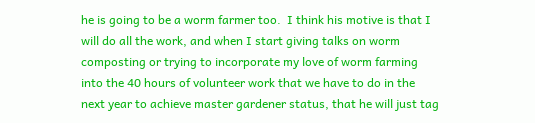he is going to be a worm farmer too.  I think his motive is that I will do all the work, and when I start giving talks on worm composting or trying to incorporate my love of worm farming into the 40 hours of volunteer work that we have to do in the next year to achieve master gardener status, that he will just tag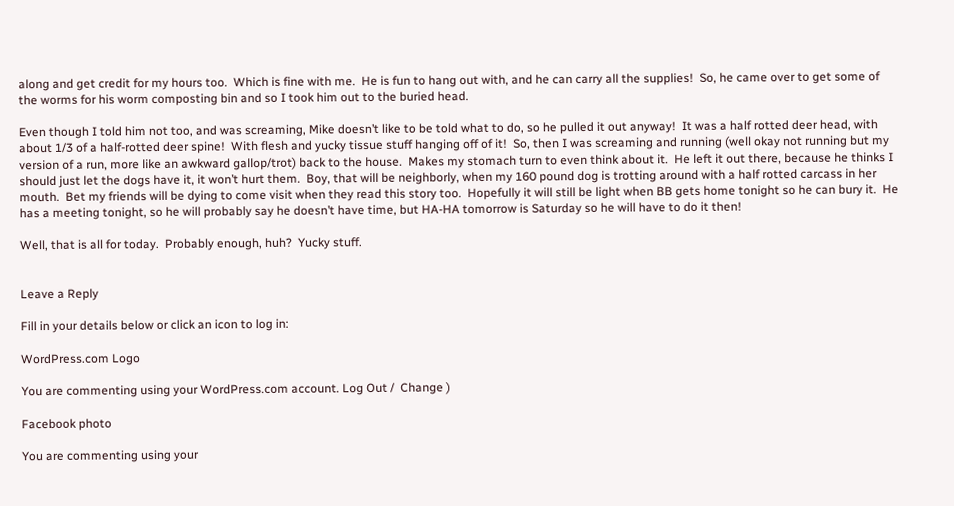along and get credit for my hours too.  Which is fine with me.  He is fun to hang out with, and he can carry all the supplies!  So, he came over to get some of the worms for his worm composting bin and so I took him out to the buried head.

Even though I told him not too, and was screaming, Mike doesn’t like to be told what to do, so he pulled it out anyway!  It was a half rotted deer head, with about 1/3 of a half-rotted deer spine!  With flesh and yucky tissue stuff hanging off of it!  So, then I was screaming and running (well okay not running but my version of a run, more like an awkward gallop/trot) back to the house.  Makes my stomach turn to even think about it.  He left it out there, because he thinks I should just let the dogs have it, it won’t hurt them.  Boy, that will be neighborly, when my 160 pound dog is trotting around with a half rotted carcass in her mouth.  Bet my friends will be dying to come visit when they read this story too.  Hopefully it will still be light when BB gets home tonight so he can bury it.  He has a meeting tonight, so he will probably say he doesn’t have time, but HA-HA tomorrow is Saturday so he will have to do it then!

Well, that is all for today.  Probably enough, huh?  Yucky stuff.


Leave a Reply

Fill in your details below or click an icon to log in:

WordPress.com Logo

You are commenting using your WordPress.com account. Log Out /  Change )

Facebook photo

You are commenting using your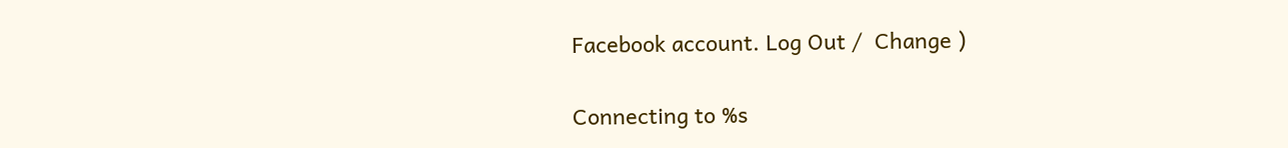Facebook account. Log Out /  Change )

Connecting to %s